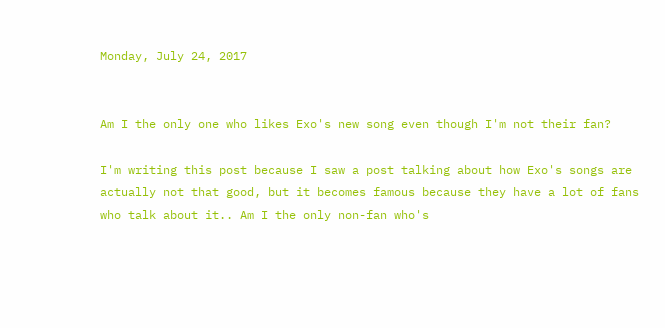Monday, July 24, 2017


Am I the only one who likes Exo's new song even though I'm not their fan?

I'm writing this post because I saw a post talking about how Exo's songs are actually not that good, but it becomes famous because they have a lot of fans who talk about it.. Am I the only non-fan who's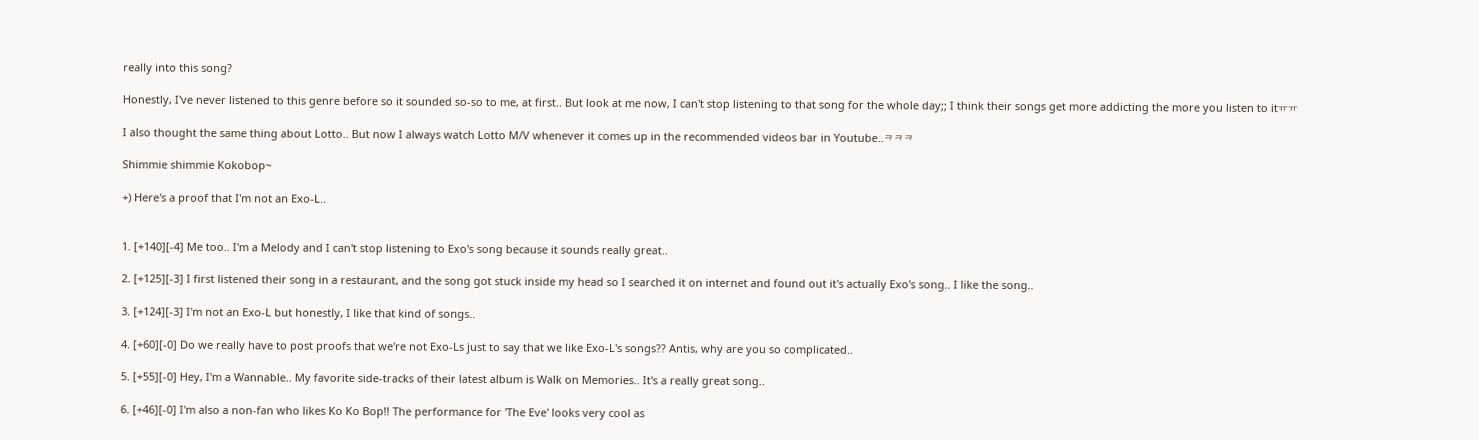really into this song?

Honestly, I've never listened to this genre before so it sounded so-so to me, at first.. But look at me now, I can't stop listening to that song for the whole day;; I think their songs get more addicting the more you listen to itㅠㅠ

I also thought the same thing about Lotto.. But now I always watch Lotto M/V whenever it comes up in the recommended videos bar in Youtube..ㅋㅋㅋ

Shimmie shimmie Kokobop~

+) Here's a proof that I'm not an Exo-L..


1. [+140][-4] Me too.. I'm a Melody and I can't stop listening to Exo's song because it sounds really great..

2. [+125][-3] I first listened their song in a restaurant, and the song got stuck inside my head so I searched it on internet and found out it's actually Exo's song.. I like the song..

3. [+124][-3] I'm not an Exo-L but honestly, I like that kind of songs..

4. [+60][-0] Do we really have to post proofs that we're not Exo-Ls just to say that we like Exo-L's songs?? Antis, why are you so complicated..

5. [+55][-0] Hey, I'm a Wannable.. My favorite side-tracks of their latest album is Walk on Memories.. It's a really great song..

6. [+46][-0] I'm also a non-fan who likes Ko Ko Bop!! The performance for 'The Eve' looks very cool as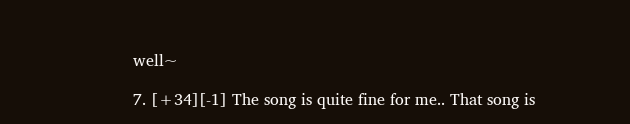well~

7. [+34][-1] The song is quite fine for me.. That song is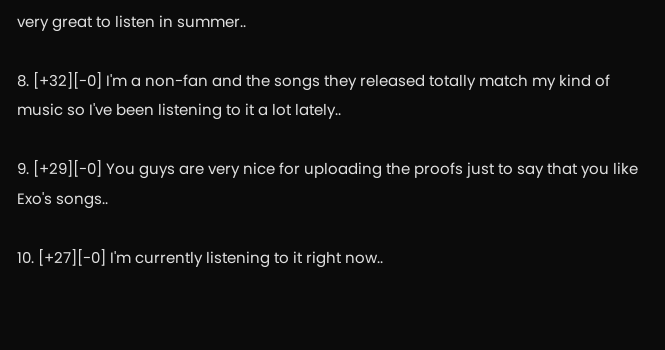very great to listen in summer..

8. [+32][-0] I'm a non-fan and the songs they released totally match my kind of music so I've been listening to it a lot lately..

9. [+29][-0] You guys are very nice for uploading the proofs just to say that you like Exo's songs..

10. [+27][-0] I'm currently listening to it right now..